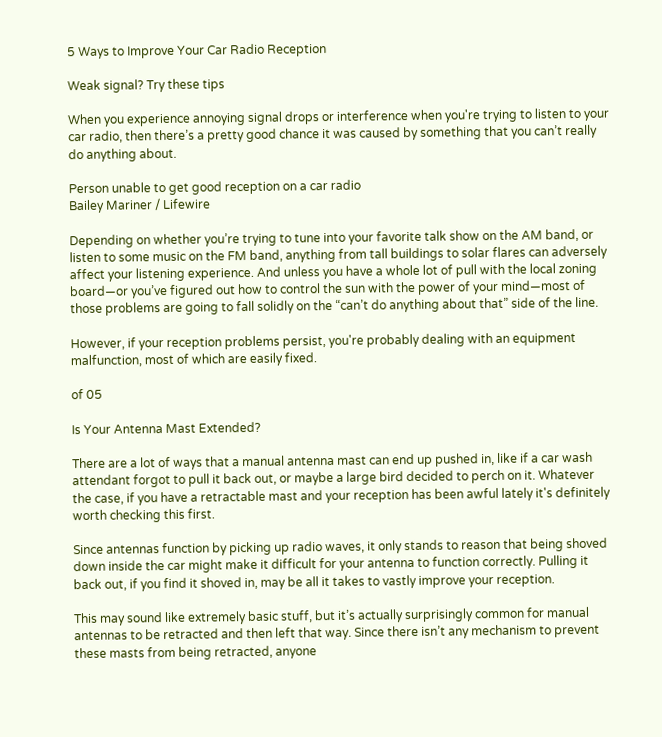5 Ways to Improve Your Car Radio Reception

Weak signal? Try these tips

When you experience annoying signal drops or interference when you're trying to listen to your car radio, then there’s a pretty good chance it was caused by something that you can’t really do anything about.

Person unable to get good reception on a car radio
Bailey Mariner / Lifewire

Depending on whether you’re trying to tune into your favorite talk show on the AM band, or listen to some music on the FM band, anything from tall buildings to solar flares can adversely affect your listening experience. And unless you have a whole lot of pull with the local zoning board—or you’ve figured out how to control the sun with the power of your mind—most of those problems are going to fall solidly on the “can’t do anything about that” side of the line.

However, if your reception problems persist, you're probably dealing with an equipment malfunction, most of which are easily fixed.

of 05

Is Your Antenna Mast Extended?

There are a lot of ways that a manual antenna mast can end up pushed in, like if a car wash attendant forgot to pull it back out, or maybe a large bird decided to perch on it. Whatever the case, if you have a retractable mast and your reception has been awful lately it's definitely worth checking this first.

Since antennas function by picking up radio waves, it only stands to reason that being shoved down inside the car might make it difficult for your antenna to function correctly. Pulling it back out, if you find it shoved in, may be all it takes to vastly improve your reception.

This may sound like extremely basic stuff, but it’s actually surprisingly common for manual antennas to be retracted and then left that way. Since there isn’t any mechanism to prevent these masts from being retracted, anyone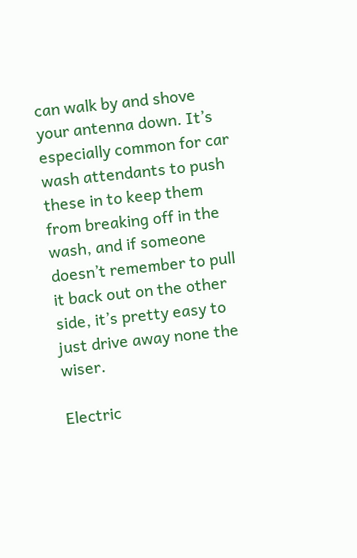can walk by and shove your antenna down. It’s especially common for car wash attendants to push these in to keep them from breaking off in the wash, and if someone doesn’t remember to pull it back out on the other side, it’s pretty easy to just drive away none the wiser.

Electric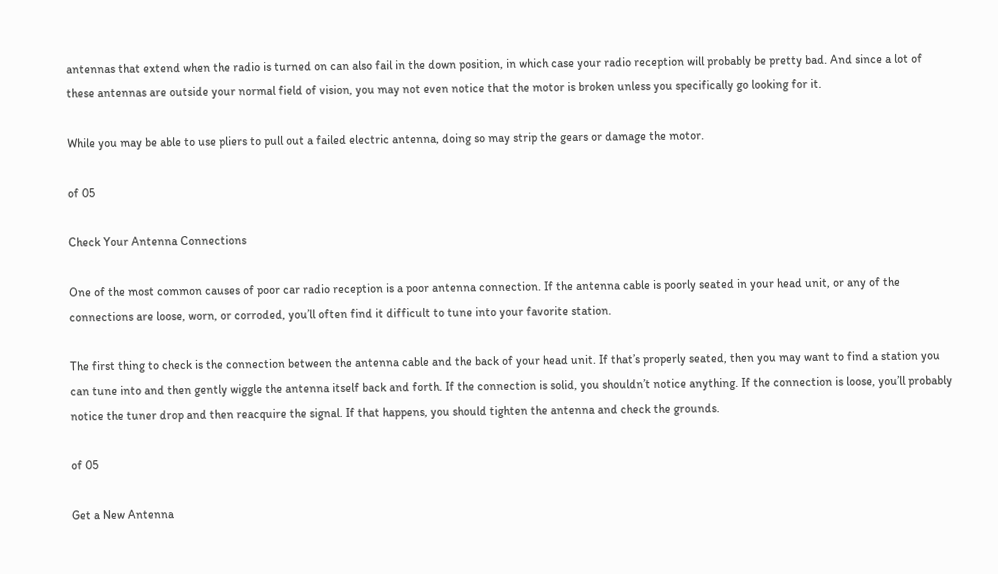antennas that extend when the radio is turned on can also fail in the down position, in which case your radio reception will probably be pretty bad. And since a lot of these antennas are outside your normal field of vision, you may not even notice that the motor is broken unless you specifically go looking for it.

While you may be able to use pliers to pull out a failed electric antenna, doing so may strip the gears or damage the motor.

of 05

Check Your Antenna Connections

One of the most common causes of poor car radio reception is a poor antenna connection. If the antenna cable is poorly seated in your head unit, or any of the connections are loose, worn, or corroded, you’ll often find it difficult to tune into your favorite station.

The first thing to check is the connection between the antenna cable and the back of your head unit. If that’s properly seated, then you may want to find a station you can tune into and then gently wiggle the antenna itself back and forth. If the connection is solid, you shouldn’t notice anything. If the connection is loose, you’ll probably notice the tuner drop and then reacquire the signal. If that happens, you should tighten the antenna and check the grounds.

of 05

Get a New Antenna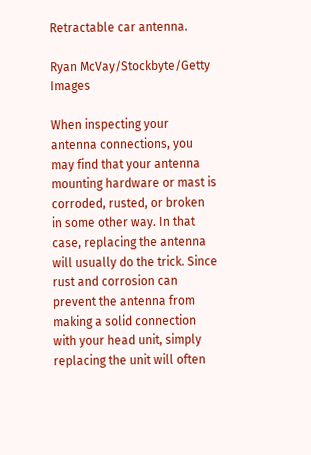Retractable car antenna.

Ryan McVay/Stockbyte/Getty Images

When inspecting your antenna connections, you may find that your antenna mounting hardware or mast is corroded, rusted, or broken in some other way. In that case, replacing the antenna will usually do the trick. Since rust and corrosion can prevent the antenna from making a solid connection with your head unit, simply replacing the unit will often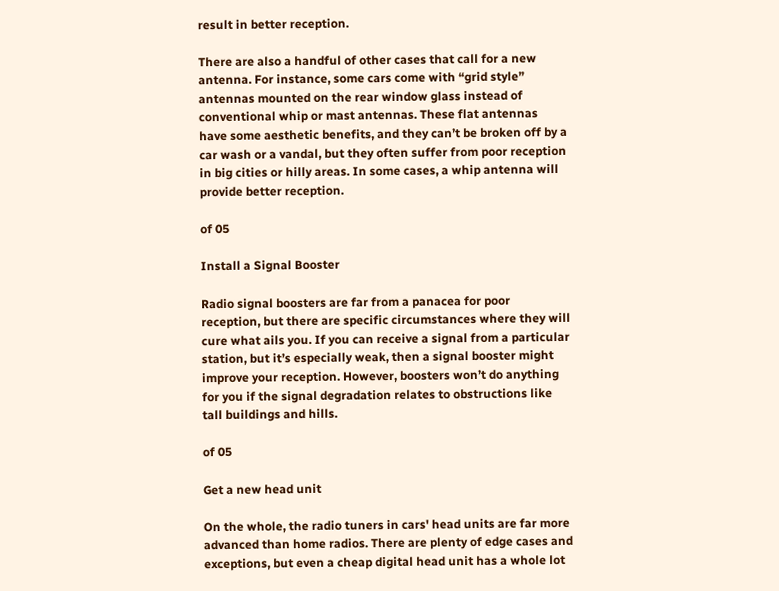result in better reception.

There are also a handful of other cases that call for a new antenna. For instance, some cars come with “grid style” antennas mounted on the rear window glass instead of conventional whip or mast antennas. These flat antennas have some aesthetic benefits, and they can’t be broken off by a car wash or a vandal, but they often suffer from poor reception in big cities or hilly areas. In some cases, a whip antenna will provide better reception.

of 05

Install a Signal Booster

Radio signal boosters are far from a panacea for poor reception, but there are specific circumstances where they will cure what ails you. If you can receive a signal from a particular station, but it’s especially weak, then a signal booster might improve your reception. However, boosters won’t do anything for you if the signal degradation relates to obstructions like tall buildings and hills.

of 05

Get a new head unit

On the whole, the radio tuners in cars' head units are far more advanced than home radios. There are plenty of edge cases and exceptions, but even a cheap digital head unit has a whole lot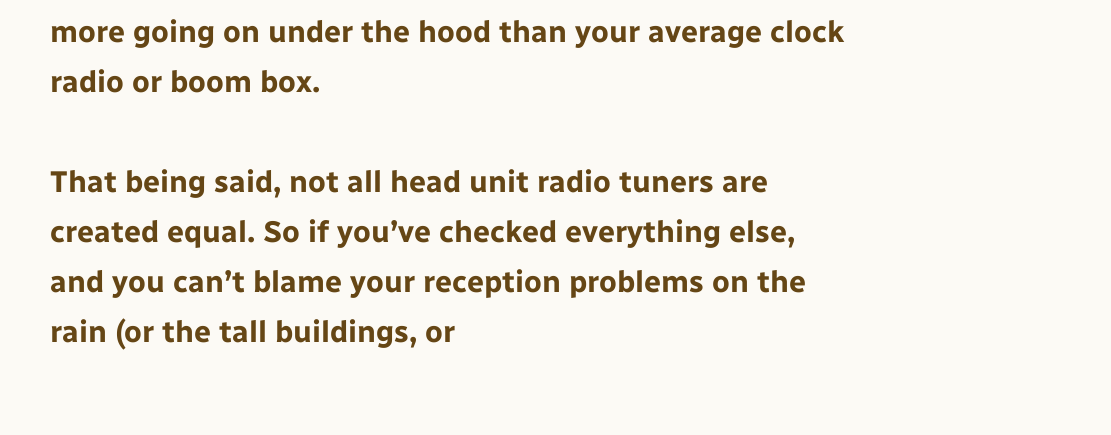more going on under the hood than your average clock radio or boom box.

That being said, not all head unit radio tuners are created equal. So if you’ve checked everything else, and you can’t blame your reception problems on the rain (or the tall buildings, or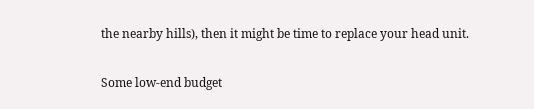the nearby hills), then it might be time to replace your head unit.

Some low-end budget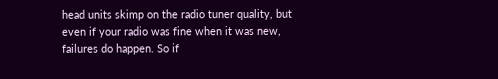head units skimp on the radio tuner quality, but even if your radio was fine when it was new, failures do happen. So if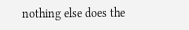nothing else does the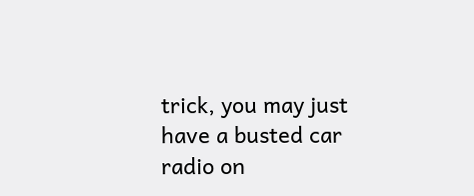trick, you may just have a busted car radio on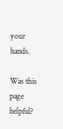your hands.

Was this page helpful?